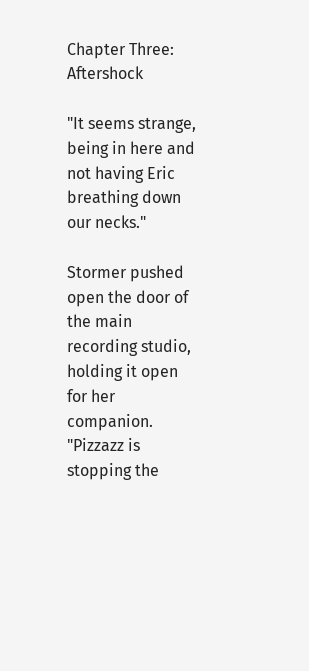Chapter Three: Aftershock

"It seems strange, being in here and not having Eric breathing down our necks."

Stormer pushed open the door of the main recording studio, holding it open for her companion. "Pizzazz is stopping the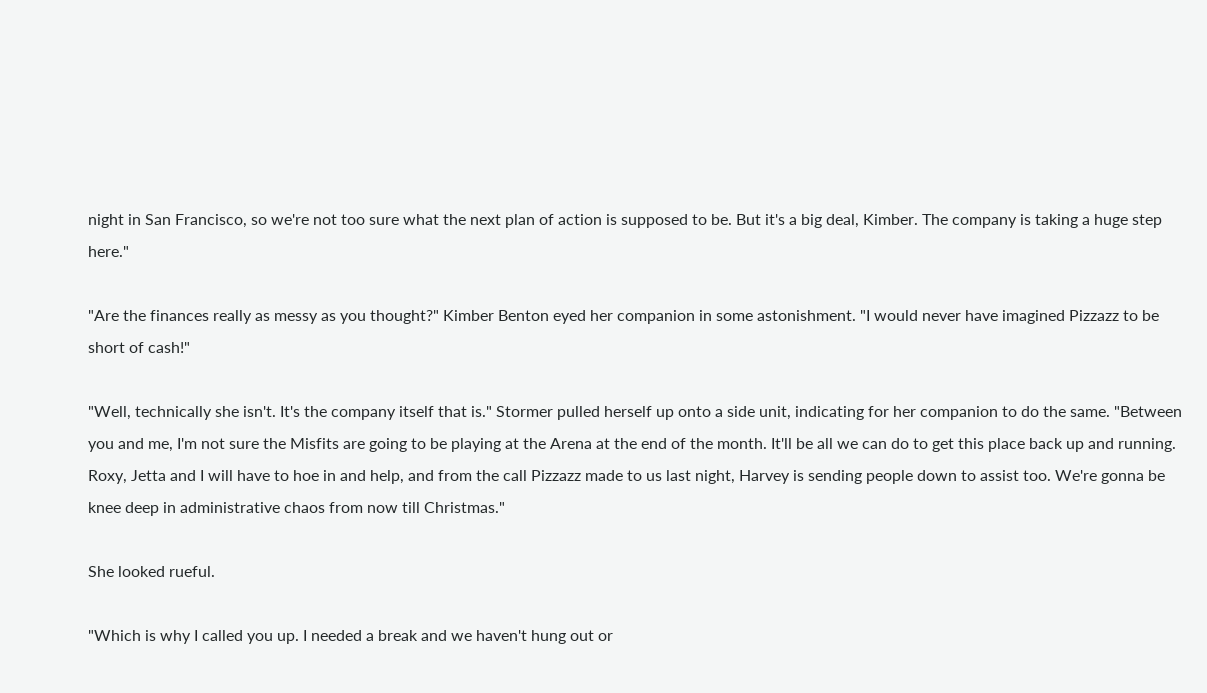night in San Francisco, so we're not too sure what the next plan of action is supposed to be. But it's a big deal, Kimber. The company is taking a huge step here."

"Are the finances really as messy as you thought?" Kimber Benton eyed her companion in some astonishment. "I would never have imagined Pizzazz to be short of cash!"

"Well, technically she isn't. It's the company itself that is." Stormer pulled herself up onto a side unit, indicating for her companion to do the same. "Between you and me, I'm not sure the Misfits are going to be playing at the Arena at the end of the month. It'll be all we can do to get this place back up and running. Roxy, Jetta and I will have to hoe in and help, and from the call Pizzazz made to us last night, Harvey is sending people down to assist too. We're gonna be knee deep in administrative chaos from now till Christmas."

She looked rueful.

"Which is why I called you up. I needed a break and we haven't hung out or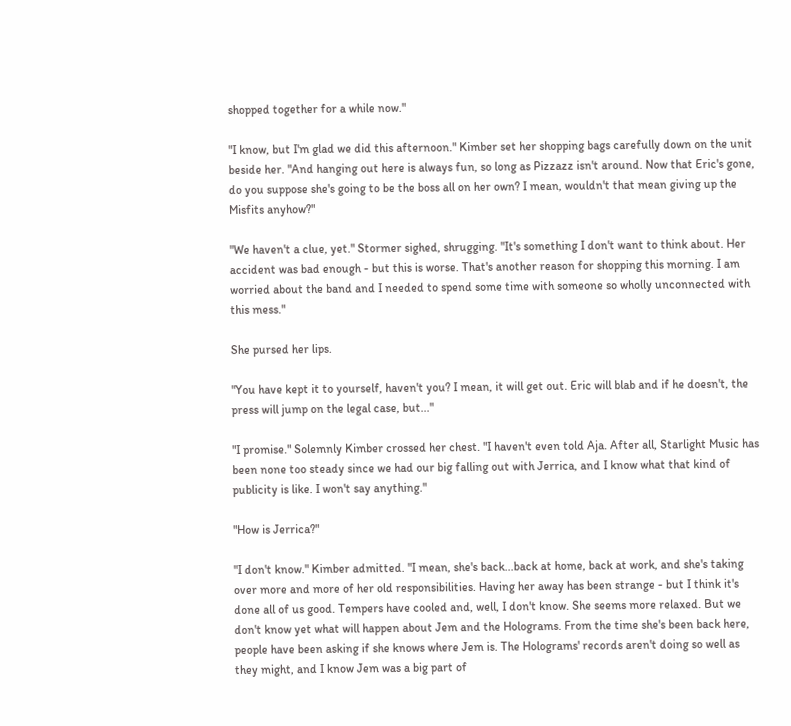shopped together for a while now."

"I know, but I'm glad we did this afternoon." Kimber set her shopping bags carefully down on the unit beside her. "And hanging out here is always fun, so long as Pizzazz isn't around. Now that Eric's gone, do you suppose she's going to be the boss all on her own? I mean, wouldn't that mean giving up the Misfits anyhow?"

"We haven't a clue, yet." Stormer sighed, shrugging. "It's something I don't want to think about. Her accident was bad enough - but this is worse. That's another reason for shopping this morning. I am worried about the band and I needed to spend some time with someone so wholly unconnected with this mess."

She pursed her lips.

"You have kept it to yourself, haven't you? I mean, it will get out. Eric will blab and if he doesn't, the press will jump on the legal case, but..."

"I promise." Solemnly Kimber crossed her chest. "I haven't even told Aja. After all, Starlight Music has been none too steady since we had our big falling out with Jerrica, and I know what that kind of publicity is like. I won't say anything."

"How is Jerrica?"

"I don't know." Kimber admitted. "I mean, she's back...back at home, back at work, and she's taking over more and more of her old responsibilities. Having her away has been strange - but I think it's done all of us good. Tempers have cooled and, well, I don't know. She seems more relaxed. But we don't know yet what will happen about Jem and the Holograms. From the time she's been back here, people have been asking if she knows where Jem is. The Holograms' records aren't doing so well as they might, and I know Jem was a big part of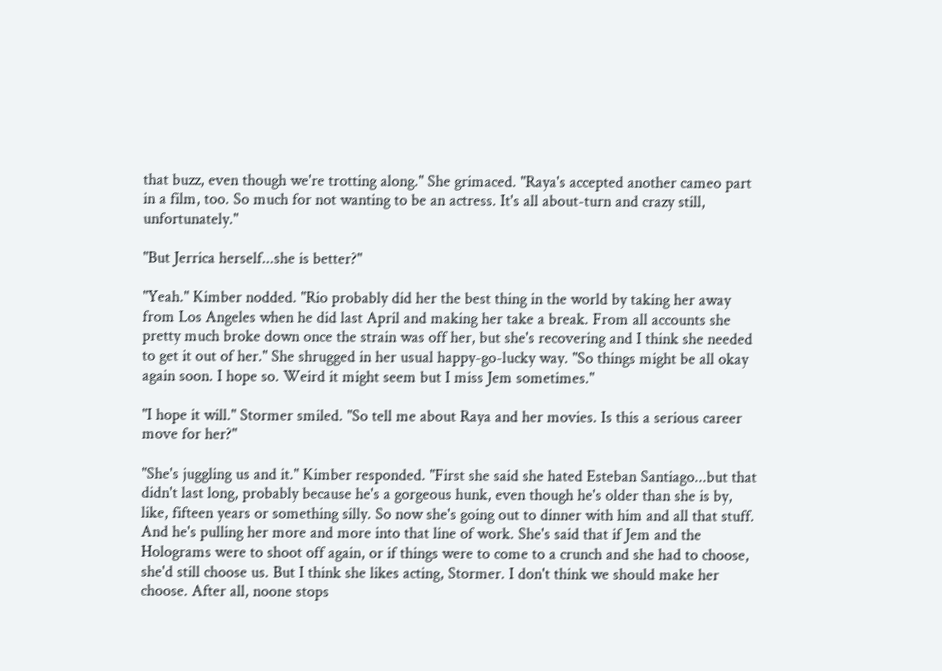that buzz, even though we're trotting along." She grimaced. "Raya's accepted another cameo part in a film, too. So much for not wanting to be an actress. It's all about-turn and crazy still, unfortunately."

"But Jerrica herself...she is better?"

"Yeah." Kimber nodded. "Rio probably did her the best thing in the world by taking her away from Los Angeles when he did last April and making her take a break. From all accounts she pretty much broke down once the strain was off her, but she's recovering and I think she needed to get it out of her." She shrugged in her usual happy-go-lucky way. "So things might be all okay again soon. I hope so. Weird it might seem but I miss Jem sometimes."

"I hope it will." Stormer smiled. "So tell me about Raya and her movies. Is this a serious career move for her?"

"She's juggling us and it." Kimber responded. "First she said she hated Esteban Santiago...but that didn't last long, probably because he's a gorgeous hunk, even though he's older than she is by, like, fifteen years or something silly. So now she's going out to dinner with him and all that stuff. And he's pulling her more and more into that line of work. She's said that if Jem and the Holograms were to shoot off again, or if things were to come to a crunch and she had to choose, she'd still choose us. But I think she likes acting, Stormer. I don't think we should make her choose. After all, noone stops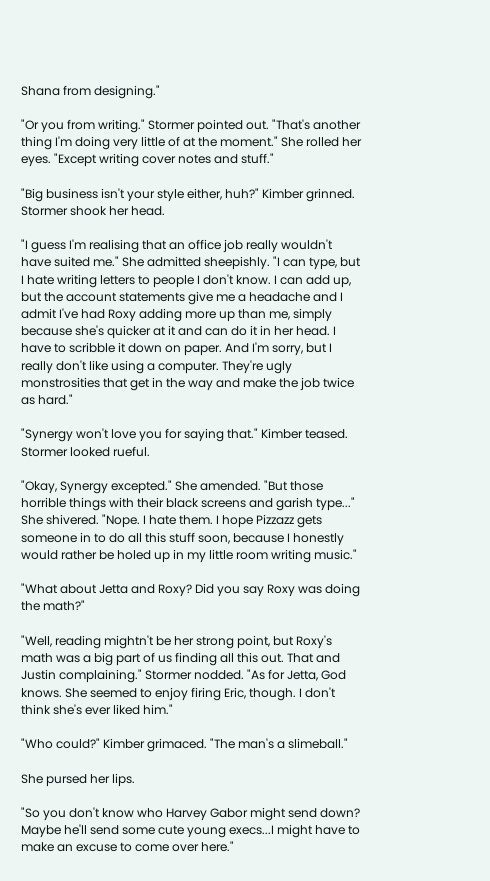Shana from designing."

"Or you from writing." Stormer pointed out. "That's another thing I'm doing very little of at the moment." She rolled her eyes. "Except writing cover notes and stuff."

"Big business isn't your style either, huh?" Kimber grinned. Stormer shook her head.

"I guess I'm realising that an office job really wouldn't have suited me." She admitted sheepishly. "I can type, but I hate writing letters to people I don't know. I can add up, but the account statements give me a headache and I admit I've had Roxy adding more up than me, simply because she's quicker at it and can do it in her head. I have to scribble it down on paper. And I'm sorry, but I really don't like using a computer. They're ugly monstrosities that get in the way and make the job twice as hard."

"Synergy won't love you for saying that." Kimber teased. Stormer looked rueful.

"Okay, Synergy excepted." She amended. "But those horrible things with their black screens and garish type..." She shivered. "Nope. I hate them. I hope Pizzazz gets someone in to do all this stuff soon, because I honestly would rather be holed up in my little room writing music."

"What about Jetta and Roxy? Did you say Roxy was doing the math?"

"Well, reading mightn't be her strong point, but Roxy's math was a big part of us finding all this out. That and Justin complaining." Stormer nodded. "As for Jetta, God knows. She seemed to enjoy firing Eric, though. I don't think she's ever liked him."

"Who could?" Kimber grimaced. "The man's a slimeball."

She pursed her lips.

"So you don't know who Harvey Gabor might send down? Maybe he'll send some cute young execs...I might have to make an excuse to come over here."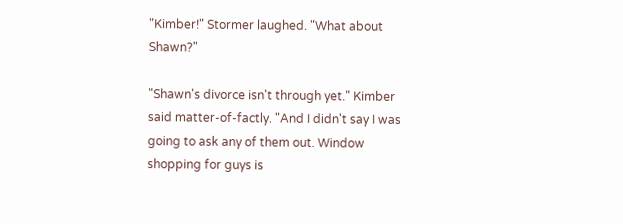"Kimber!" Stormer laughed. "What about Shawn?"

"Shawn's divorce isn't through yet." Kimber said matter-of-factly. "And I didn't say I was going to ask any of them out. Window shopping for guys is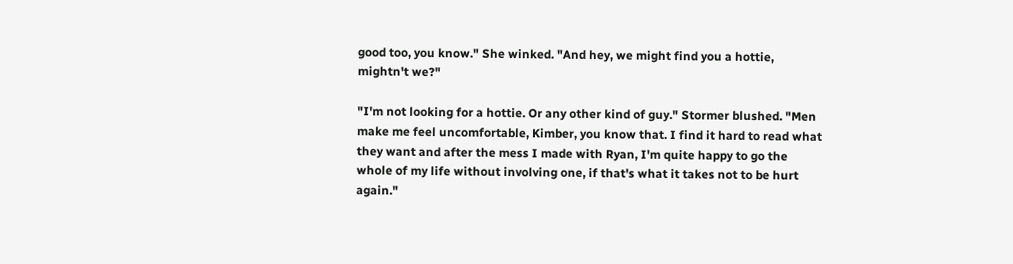good too, you know." She winked. "And hey, we might find you a hottie, mightn't we?"

"I'm not looking for a hottie. Or any other kind of guy." Stormer blushed. "Men make me feel uncomfortable, Kimber, you know that. I find it hard to read what they want and after the mess I made with Ryan, I'm quite happy to go the whole of my life without involving one, if that's what it takes not to be hurt again."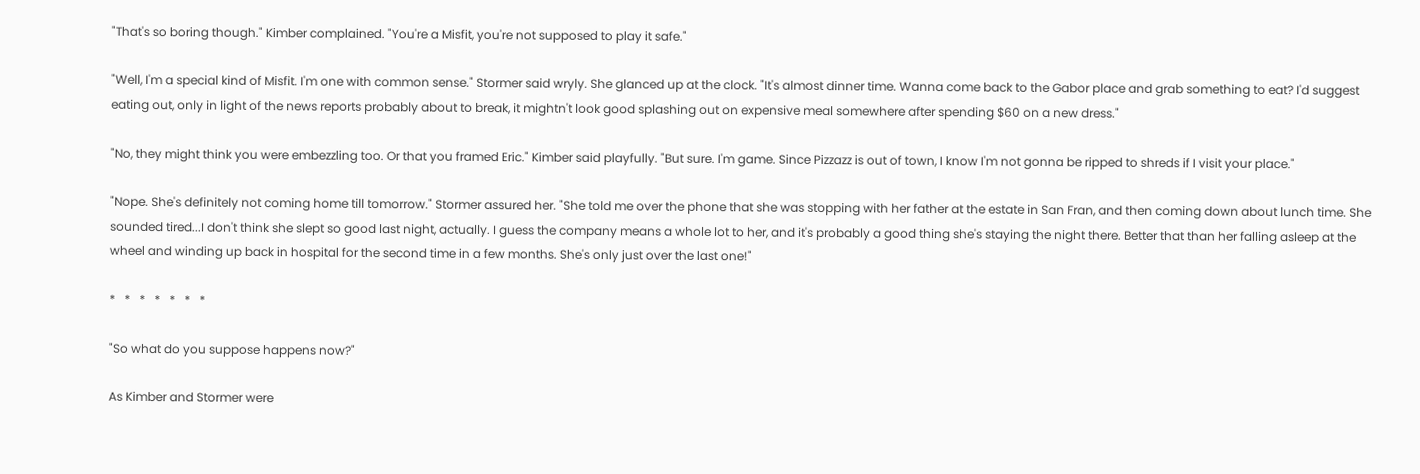"That's so boring though." Kimber complained. "You're a Misfit, you're not supposed to play it safe."

"Well, I'm a special kind of Misfit. I'm one with common sense." Stormer said wryly. She glanced up at the clock. "It's almost dinner time. Wanna come back to the Gabor place and grab something to eat? I'd suggest eating out, only in light of the news reports probably about to break, it mightn't look good splashing out on expensive meal somewhere after spending $60 on a new dress."

"No, they might think you were embezzling too. Or that you framed Eric." Kimber said playfully. "But sure. I'm game. Since Pizzazz is out of town, I know I'm not gonna be ripped to shreds if I visit your place."

"Nope. She's definitely not coming home till tomorrow." Stormer assured her. "She told me over the phone that she was stopping with her father at the estate in San Fran, and then coming down about lunch time. She sounded tired...I don't think she slept so good last night, actually. I guess the company means a whole lot to her, and it's probably a good thing she's staying the night there. Better that than her falling asleep at the wheel and winding up back in hospital for the second time in a few months. She's only just over the last one!"

*   *   *   *   *   *   *

"So what do you suppose happens now?"

As Kimber and Stormer were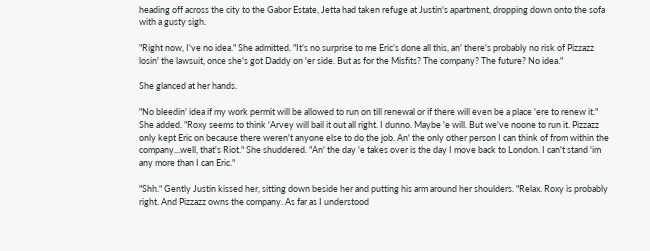heading off across the city to the Gabor Estate, Jetta had taken refuge at Justin's apartment, dropping down onto the sofa with a gusty sigh.

"Right now, I've no idea." She admitted. "It's no surprise to me Eric's done all this, an' there's probably no risk of Pizzazz losin' the lawsuit, once she's got Daddy on 'er side. But as for the Misfits? The company? The future? No idea."

She glanced at her hands.

"No bleedin' idea if my work permit will be allowed to run on till renewal or if there will even be a place 'ere to renew it." She added. "Roxy seems to think 'Arvey will bail it out all right. I dunno. Maybe 'e will. But we've noone to run it. Pizzazz only kept Eric on because there weren't anyone else to do the job. An' the only other person I can think of from within the company...well, that's Riot." She shuddered. "An' the day 'e takes over is the day I move back to London. I can't stand 'im any more than I can Eric."

"Shh." Gently Justin kissed her, sitting down beside her and putting his arm around her shoulders. "Relax. Roxy is probably right. And Pizzazz owns the company. As far as I understood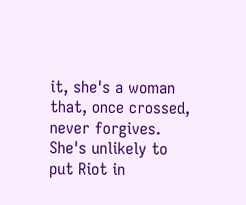it, she's a woman that, once crossed, never forgives. She's unlikely to put Riot in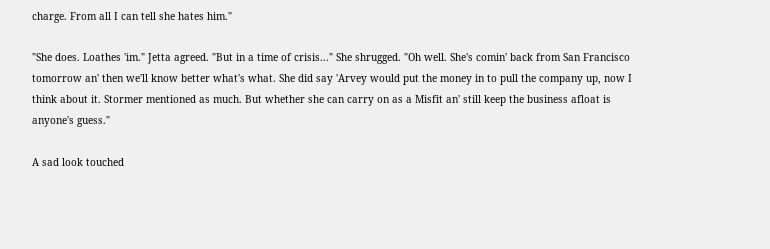charge. From all I can tell she hates him."

"She does. Loathes 'im." Jetta agreed. "But in a time of crisis..." She shrugged. "Oh well. She's comin' back from San Francisco tomorrow an' then we'll know better what's what. She did say 'Arvey would put the money in to pull the company up, now I think about it. Stormer mentioned as much. But whether she can carry on as a Misfit an' still keep the business afloat is anyone's guess."

A sad look touched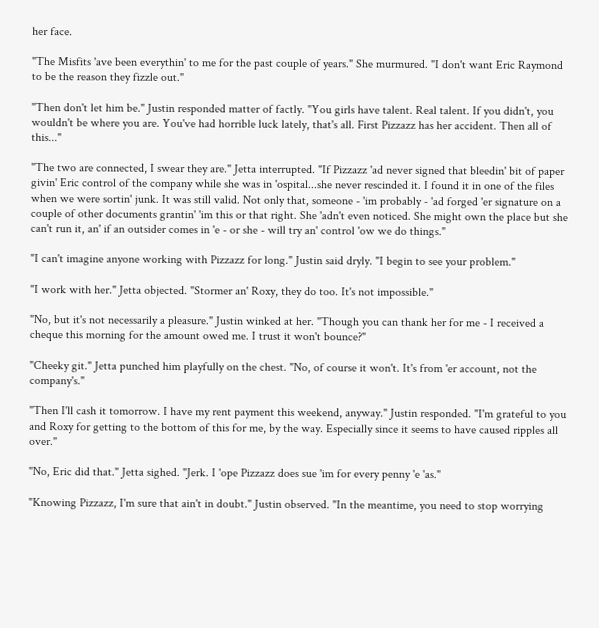her face.

"The Misfits 'ave been everythin' to me for the past couple of years." She murmured. "I don't want Eric Raymond to be the reason they fizzle out."

"Then don't let him be." Justin responded matter of factly. "You girls have talent. Real talent. If you didn't, you wouldn't be where you are. You've had horrible luck lately, that's all. First Pizzazz has her accident. Then all of this..."

"The two are connected, I swear they are." Jetta interrupted. "If Pizzazz 'ad never signed that bleedin' bit of paper givin' Eric control of the company while she was in 'ospital...she never rescinded it. I found it in one of the files when we were sortin' junk. It was still valid. Not only that, someone - 'im probably - 'ad forged 'er signature on a couple of other documents grantin' 'im this or that right. She 'adn't even noticed. She might own the place but she can't run it, an' if an outsider comes in 'e - or she - will try an' control 'ow we do things."

"I can't imagine anyone working with Pizzazz for long." Justin said dryly. "I begin to see your problem."

"I work with her." Jetta objected. "Stormer an' Roxy, they do too. It's not impossible."

"No, but it's not necessarily a pleasure." Justin winked at her. "Though you can thank her for me - I received a cheque this morning for the amount owed me. I trust it won't bounce?"

"Cheeky git." Jetta punched him playfully on the chest. "No, of course it won't. It's from 'er account, not the company's."

"Then I'll cash it tomorrow. I have my rent payment this weekend, anyway." Justin responded. "I'm grateful to you and Roxy for getting to the bottom of this for me, by the way. Especially since it seems to have caused ripples all over."

"No, Eric did that." Jetta sighed. "Jerk. I 'ope Pizzazz does sue 'im for every penny 'e 'as."

"Knowing Pizzazz, I'm sure that ain't in doubt." Justin observed. "In the meantime, you need to stop worrying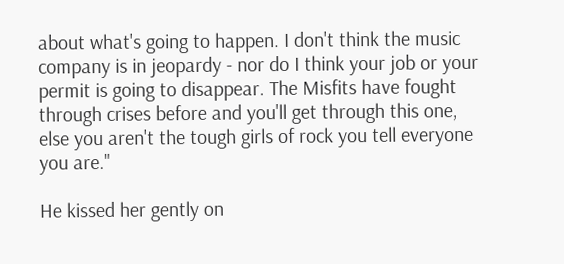about what's going to happen. I don't think the music company is in jeopardy - nor do I think your job or your permit is going to disappear. The Misfits have fought through crises before and you'll get through this one, else you aren't the tough girls of rock you tell everyone you are."

He kissed her gently on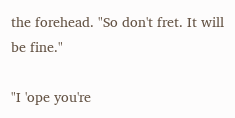the forehead. "So don't fret. It will be fine."

"I 'ope you're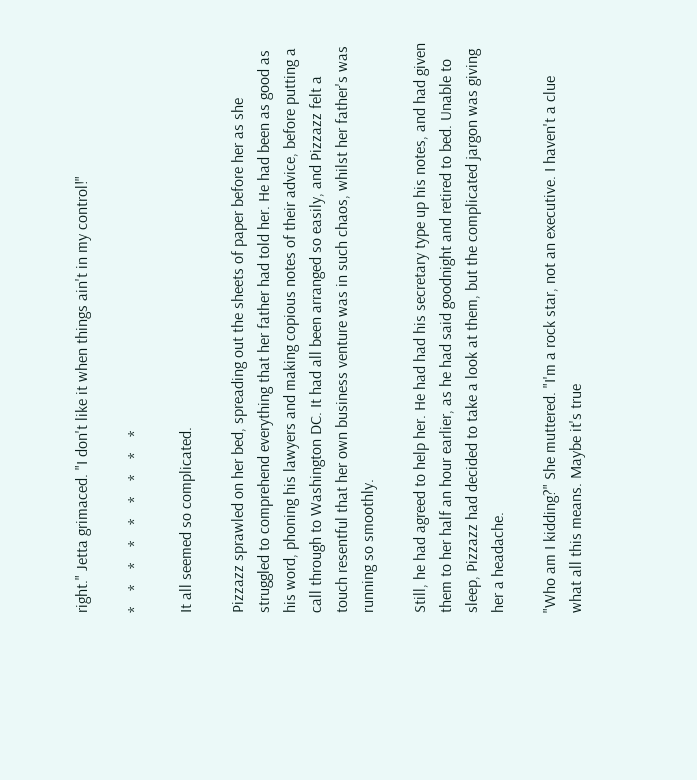right." Jetta grimaced. "I don't like it when things ain't in my control!"

*    *    *    *    *    *    *    *    *

It all seemed so complicated.

Pizzazz sprawled on her bed, spreading out the sheets of paper before her as she struggled to comprehend everything that her father had told her. He had been as good as his word, phoning his lawyers and making copious notes of their advice, before putting a call through to Washington DC. It had all been arranged so easily, and Pizzazz felt a touch resentful that her own business venture was in such chaos, whilst her father's was running so smoothly.

Still, he had agreed to help her. He had had his secretary type up his notes, and had given them to her half an hour earlier, as he had said goodnight and retired to bed. Unable to sleep, Pizzazz had decided to take a look at them, but the complicated jargon was giving her a headache.

"Who am I kidding?" She muttered. "I'm a rock star, not an executive. I haven't a clue what all this means. Maybe it's true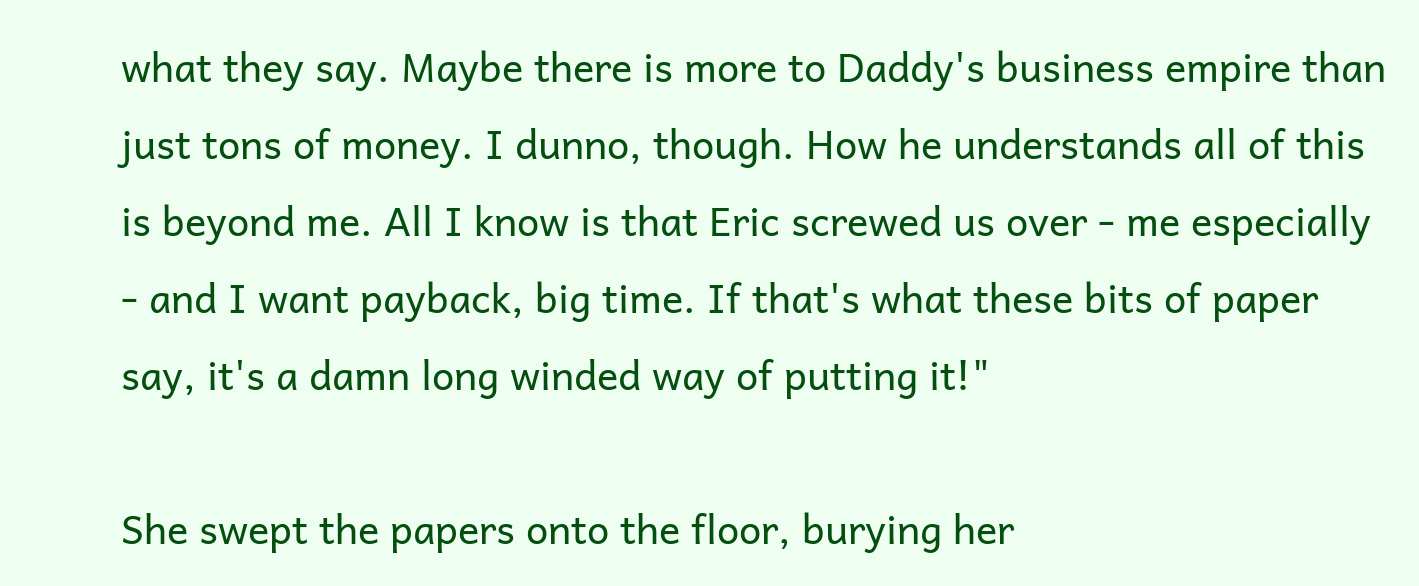what they say. Maybe there is more to Daddy's business empire than just tons of money. I dunno, though. How he understands all of this is beyond me. All I know is that Eric screwed us over - me especially - and I want payback, big time. If that's what these bits of paper say, it's a damn long winded way of putting it!"

She swept the papers onto the floor, burying her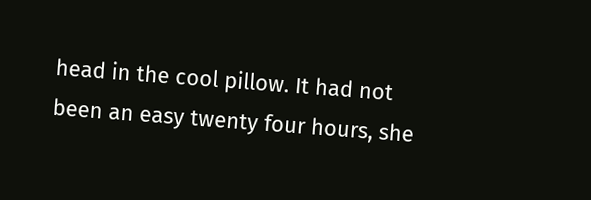head in the cool pillow. It had not been an easy twenty four hours, she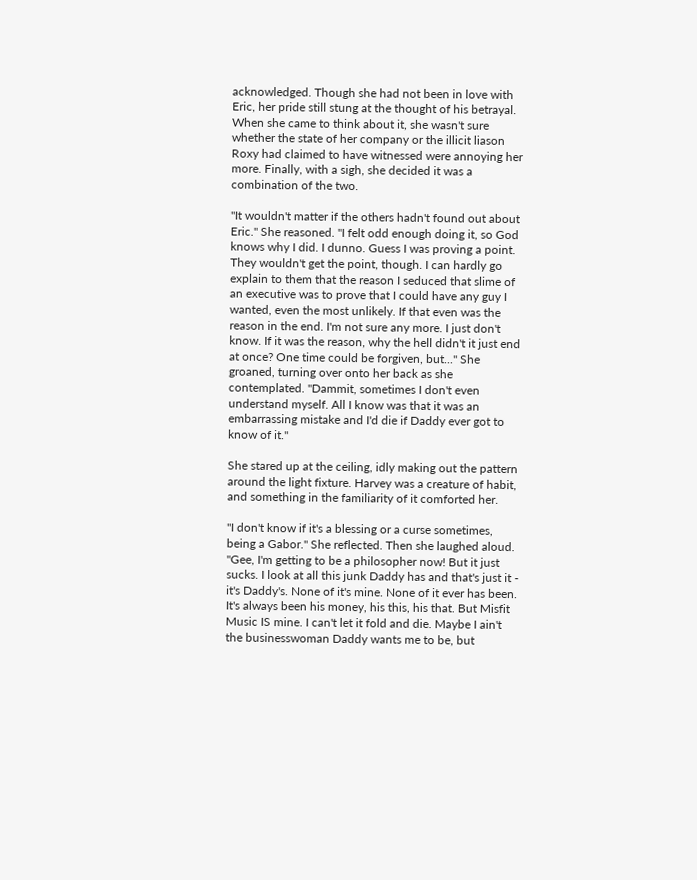acknowledged. Though she had not been in love with Eric, her pride still stung at the thought of his betrayal. When she came to think about it, she wasn't sure whether the state of her company or the illicit liason Roxy had claimed to have witnessed were annoying her more. Finally, with a sigh, she decided it was a combination of the two.

"It wouldn't matter if the others hadn't found out about Eric." She reasoned. "I felt odd enough doing it, so God knows why I did. I dunno. Guess I was proving a point. They wouldn't get the point, though. I can hardly go explain to them that the reason I seduced that slime of an executive was to prove that I could have any guy I wanted, even the most unlikely. If that even was the reason in the end. I'm not sure any more. I just don't know. If it was the reason, why the hell didn't it just end at once? One time could be forgiven, but..." She groaned, turning over onto her back as she contemplated. "Dammit, sometimes I don't even understand myself. All I know was that it was an embarrassing mistake and I'd die if Daddy ever got to know of it."

She stared up at the ceiling, idly making out the pattern around the light fixture. Harvey was a creature of habit, and something in the familiarity of it comforted her.

"I don't know if it's a blessing or a curse sometimes, being a Gabor." She reflected. Then she laughed aloud. "Gee, I'm getting to be a philosopher now! But it just sucks. I look at all this junk Daddy has and that's just it - it's Daddy's. None of it's mine. None of it ever has been. It's always been his money, his this, his that. But Misfit Music IS mine. I can't let it fold and die. Maybe I ain't the businesswoman Daddy wants me to be, but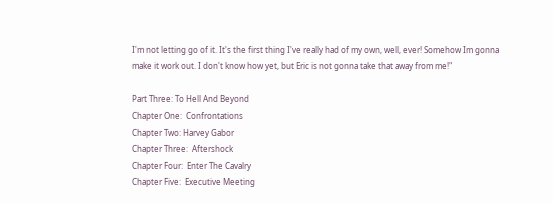I'm not letting go of it. It's the first thing I've really had of my own, well, ever! Somehow Im gonna make it work out. I don't know how yet, but Eric is not gonna take that away from me!"

Part Three: To Hell And Beyond
Chapter One:  Confrontations
Chapter Two: Harvey Gabor
Chapter Three:  Aftershock
Chapter Four:  Enter The Cavalry
Chapter Five:  Executive Meeting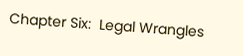Chapter Six:  Legal Wrangles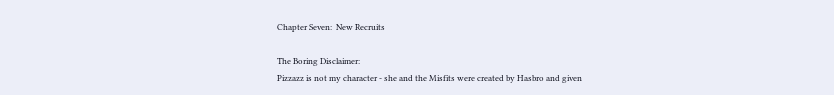Chapter Seven:  New Recruits

The Boring Disclaimer:
Pizzazz is not my character - she and the Misfits were created by Hasbro and given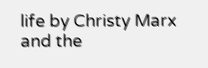life by Christy Marx and the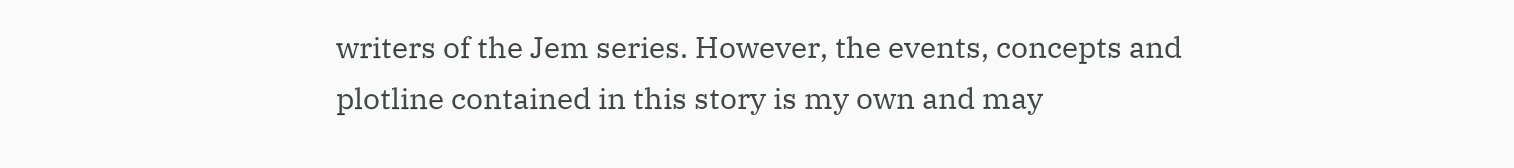writers of the Jem series. However, the events, concepts and plotline contained in this story is my own and may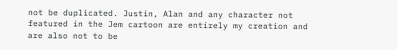not be duplicated. Justin, Alan and any character not featured in the Jem cartoon are entirely my creation and are also not to be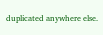duplicated anywhere else.